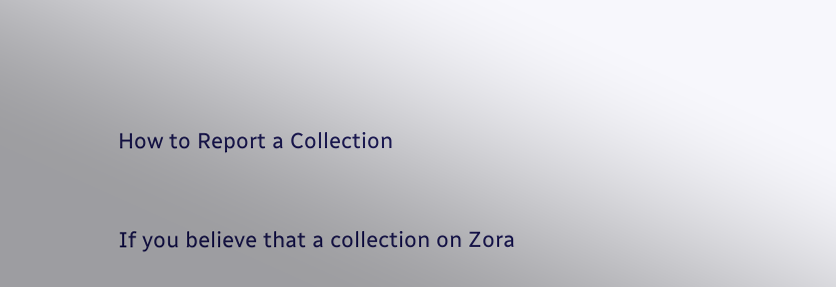How to Report a Collection


If you believe that a collection on Zora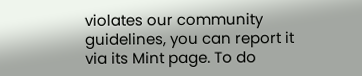violates our community guidelines, you can report it via its Mint page. To do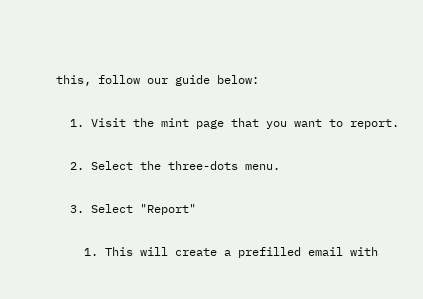this, follow our guide below:

  1. Visit the mint page that you want to report.

  2. Select the three-dots menu.

  3. Select "Report"

    1. This will create a prefilled email with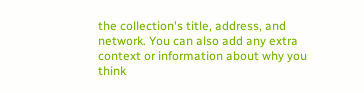the collection's title, address, and network. You can also add any extra context or information about why you think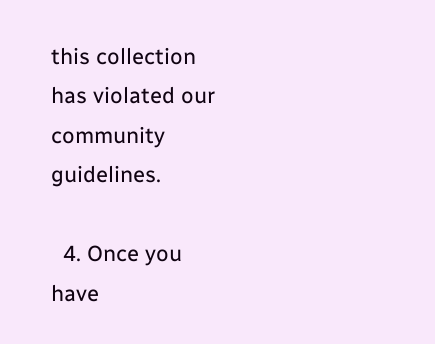this collection has violated our community guidelines.

  4. Once you have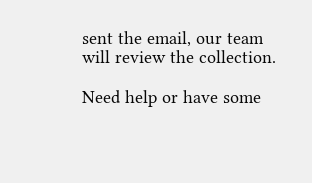sent the email, our team will review the collection.

Need help or have some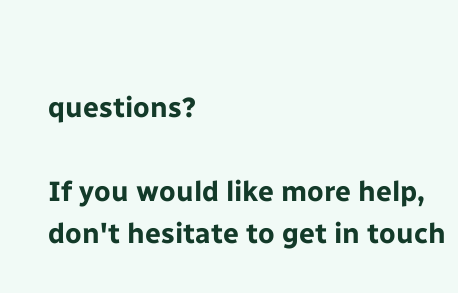questions?

If you would like more help, don't hesitate to get in touch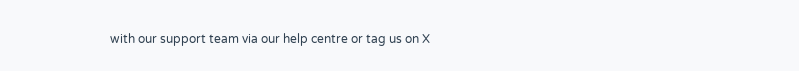with our support team via our help centre or tag us on X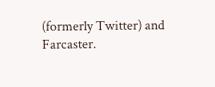(formerly Twitter) and Farcaster.